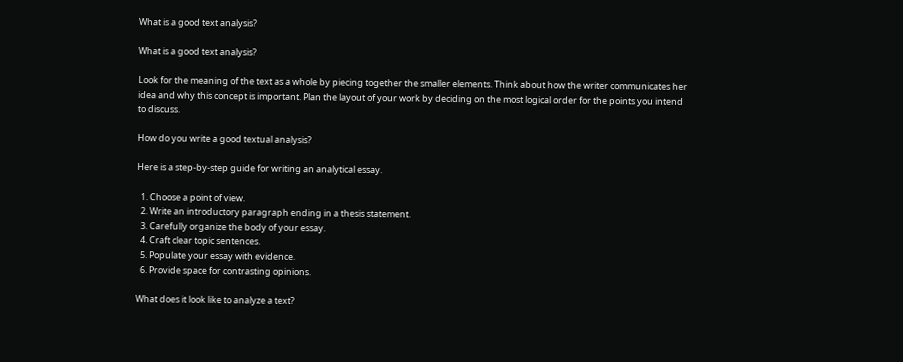What is a good text analysis?

What is a good text analysis?

Look for the meaning of the text as a whole by piecing together the smaller elements. Think about how the writer communicates her idea and why this concept is important. Plan the layout of your work by deciding on the most logical order for the points you intend to discuss.

How do you write a good textual analysis?

Here is a step-by-step guide for writing an analytical essay.

  1. Choose a point of view.
  2. Write an introductory paragraph ending in a thesis statement.
  3. Carefully organize the body of your essay.
  4. Craft clear topic sentences.
  5. Populate your essay with evidence.
  6. Provide space for contrasting opinions.

What does it look like to analyze a text?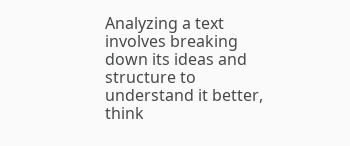Analyzing a text involves breaking down its ideas and structure to understand it better, think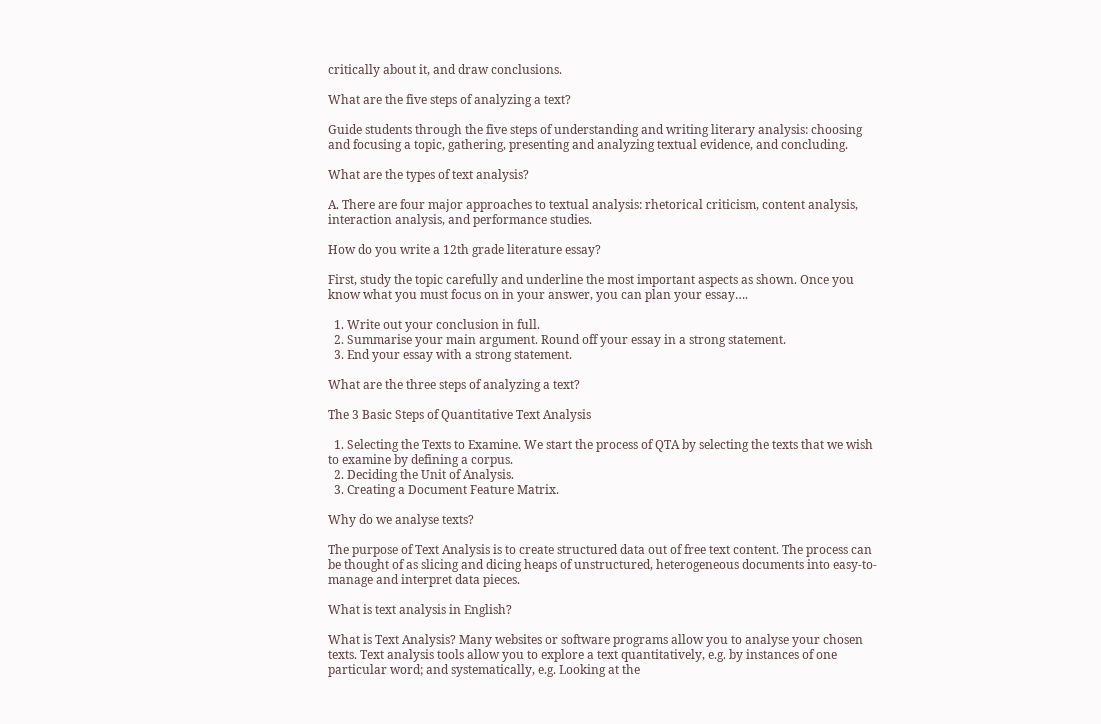critically about it, and draw conclusions.

What are the five steps of analyzing a text?

Guide students through the five steps of understanding and writing literary analysis: choosing and focusing a topic, gathering, presenting and analyzing textual evidence, and concluding.

What are the types of text analysis?

A. There are four major approaches to textual analysis: rhetorical criticism, content analysis, interaction analysis, and performance studies.

How do you write a 12th grade literature essay?

First, study the topic carefully and underline the most important aspects as shown. Once you know what you must focus on in your answer, you can plan your essay….

  1. Write out your conclusion in full.
  2. Summarise your main argument. Round off your essay in a strong statement.
  3. End your essay with a strong statement.

What are the three steps of analyzing a text?

The 3 Basic Steps of Quantitative Text Analysis

  1. Selecting the Texts to Examine. We start the process of QTA by selecting the texts that we wish to examine by defining a corpus.
  2. Deciding the Unit of Analysis.
  3. Creating a Document Feature Matrix.

Why do we analyse texts?

The purpose of Text Analysis is to create structured data out of free text content. The process can be thought of as slicing and dicing heaps of unstructured, heterogeneous documents into easy-to-manage and interpret data pieces.

What is text analysis in English?

What is Text Analysis? Many websites or software programs allow you to analyse your chosen texts. Text analysis tools allow you to explore a text quantitatively, e.g. by instances of one particular word; and systematically, e.g. Looking at the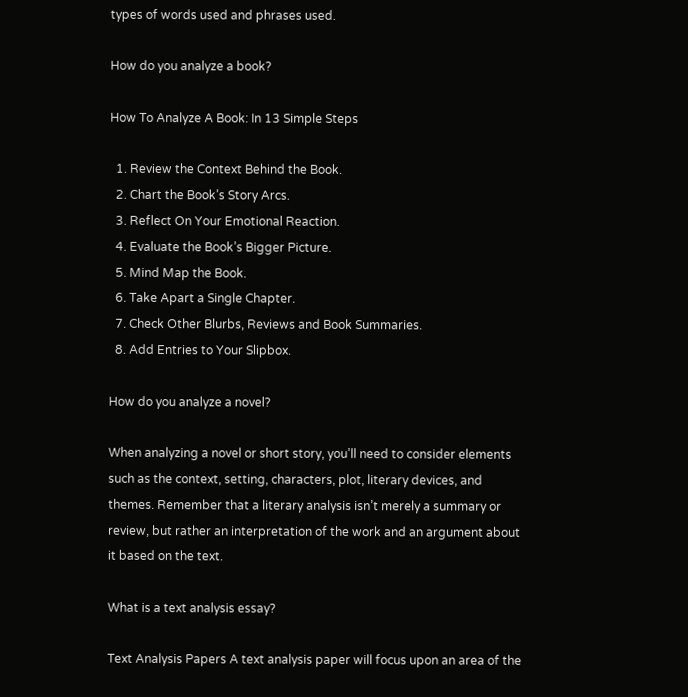types of words used and phrases used.

How do you analyze a book?

How To Analyze A Book: In 13 Simple Steps

  1. Review the Context Behind the Book.
  2. Chart the Book’s Story Arcs.
  3. Reflect On Your Emotional Reaction.
  4. Evaluate the Book’s Bigger Picture.
  5. Mind Map the Book.
  6. Take Apart a Single Chapter.
  7. Check Other Blurbs, Reviews and Book Summaries.
  8. Add Entries to Your Slipbox.

How do you analyze a novel?

When analyzing a novel or short story, you’ll need to consider elements such as the context, setting, characters, plot, literary devices, and themes. Remember that a literary analysis isn’t merely a summary or review, but rather an interpretation of the work and an argument about it based on the text.

What is a text analysis essay?

Text Analysis Papers A text analysis paper will focus upon an area of the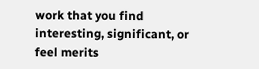work that you find interesting, significant, or feel merits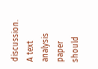discussion. A text analysis paper should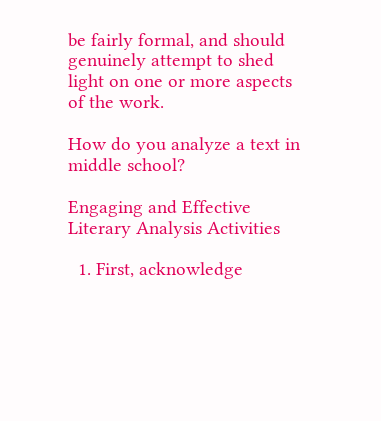be fairly formal, and should genuinely attempt to shed light on one or more aspects of the work.

How do you analyze a text in middle school?

Engaging and Effective Literary Analysis Activities

  1. First, acknowledge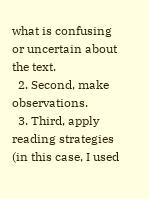what is confusing or uncertain about the text.
  2. Second, make observations.
  3. Third, apply reading strategies (in this case, I used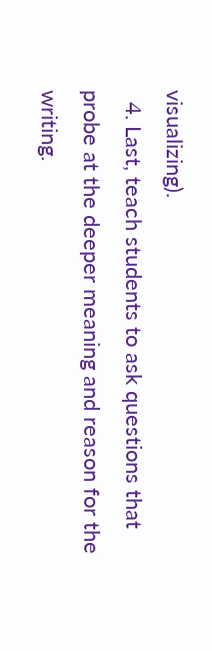visualizing).
  4. Last, teach students to ask questions that probe at the deeper meaning and reason for the writing.